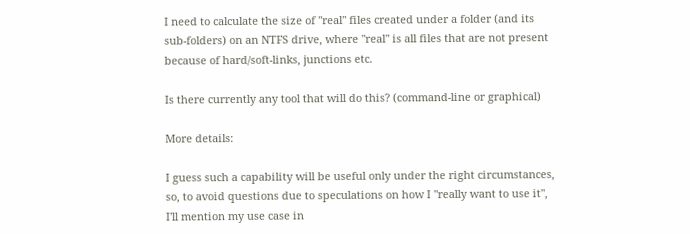I need to calculate the size of "real" files created under a folder (and its sub-folders) on an NTFS drive, where "real" is all files that are not present because of hard/soft-links, junctions etc.

Is there currently any tool that will do this? (command-line or graphical)

More details:

I guess such a capability will be useful only under the right circumstances, so, to avoid questions due to speculations on how I "really want to use it", I'll mention my use case in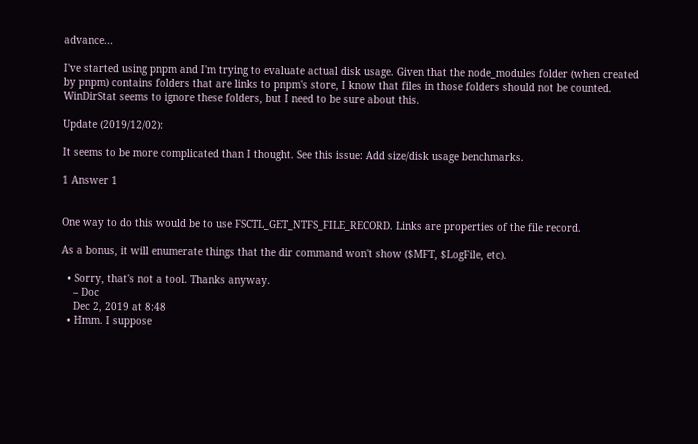advance...

I've started using pnpm and I'm trying to evaluate actual disk usage. Given that the node_modules folder (when created by pnpm) contains folders that are links to pnpm's store, I know that files in those folders should not be counted. WinDirStat seems to ignore these folders, but I need to be sure about this.

Update (2019/12/02):

It seems to be more complicated than I thought. See this issue: Add size/disk usage benchmarks.

1 Answer 1


One way to do this would be to use FSCTL_GET_NTFS_FILE_RECORD. Links are properties of the file record.

As a bonus, it will enumerate things that the dir command won't show ($MFT, $LogFile, etc).

  • Sorry, that's not a tool. Thanks anyway.
    – Doc
    Dec 2, 2019 at 8:48
  • Hmm. I suppose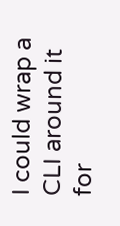I could wrap a CLI around it for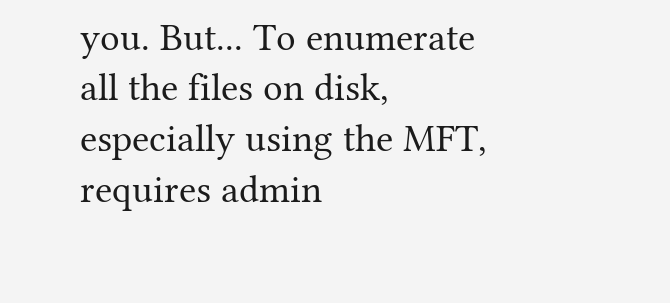you. But... To enumerate all the files on disk, especially using the MFT, requires admin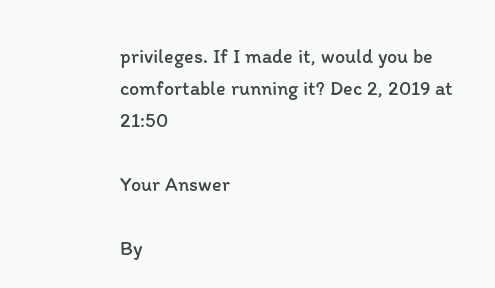privileges. If I made it, would you be comfortable running it? Dec 2, 2019 at 21:50

Your Answer

By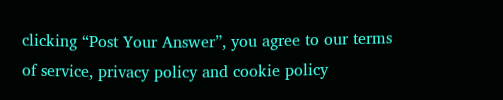clicking “Post Your Answer”, you agree to our terms of service, privacy policy and cookie policy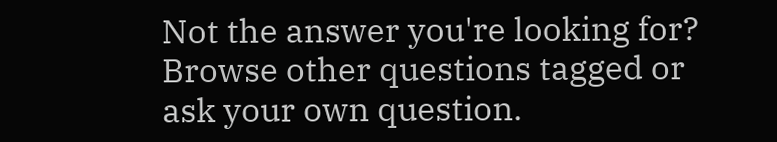Not the answer you're looking for? Browse other questions tagged or ask your own question.